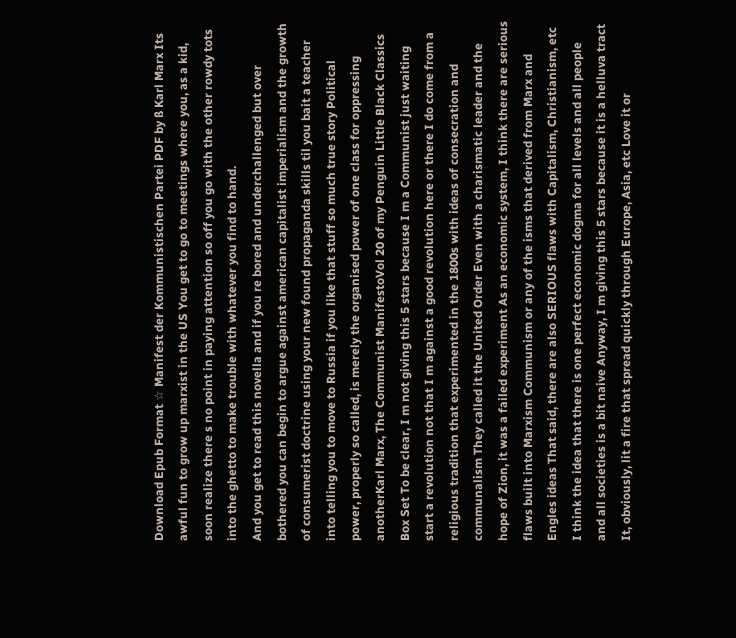Download Epub Format ☆ Manifest der Kommunistischen Partei PDF by ß Karl Marx Its awful fun to grow up marxist in the US You get to go to meetings where you, as a kid, soon realize there s no point in paying attention so off you go with the other rowdy tots into the ghetto to make trouble with whatever you find to hand.
And you get to read this novella and if you re bored and underchallenged but over bothered you can begin to argue against american capitalist imperialism and the growth of consumerist doctrine using your new found propaganda skills til you bait a teacher into telling you to move to Russia if you like that stuff so much true story Political power, properly so called, is merely the organised power of one class for oppressing anotherKarl Marx, The Communist ManifestoVol 20 of my Penguin Little Black Classics Box Set To be clear, I m not giving this 5 stars because I m a Communist just waiting start a revolution not that I m against a good revolution here or there I do come from a religious tradition that experimented in the 1800s with ideas of consecration and communalism They called it the United Order Even with a charismatic leader and the hope of Zion, it was a failed experiment As an economic system, I think there are serious flaws built into Marxism Communism or any of the isms that derived from Marx and Engles ideas That said, there are also SERIOUS flaws with Capitalism, Christianism, etc I think the idea that there is one perfect economic dogma for all levels and all people and all societies is a bit naive Anyway, I m giving this 5 stars because it is a helluva tract It, obviously, lit a fire that spread quickly through Europe, Asia, etc Love it or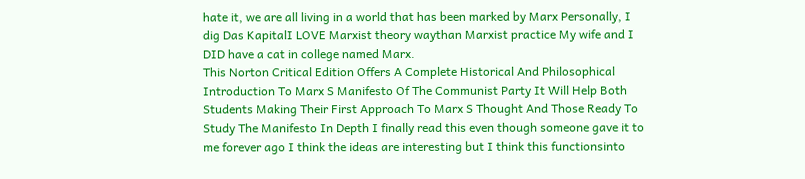hate it, we are all living in a world that has been marked by Marx Personally, I dig Das KapitalI LOVE Marxist theory waythan Marxist practice My wife and I DID have a cat in college named Marx.
This Norton Critical Edition Offers A Complete Historical And Philosophical Introduction To Marx S Manifesto Of The Communist Party It Will Help Both Students Making Their First Approach To Marx S Thought And Those Ready To Study The Manifesto In Depth I finally read this even though someone gave it to me forever ago I think the ideas are interesting but I think this functionsinto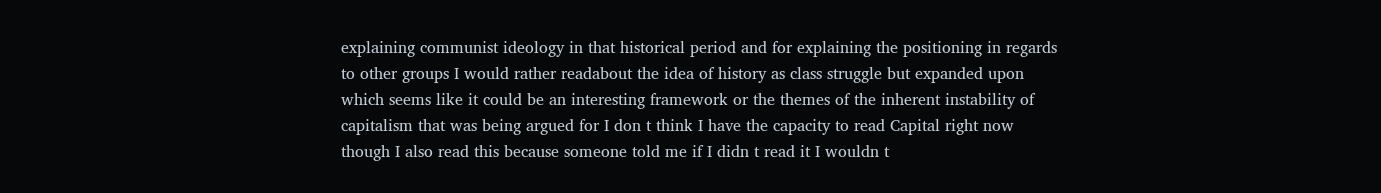explaining communist ideology in that historical period and for explaining the positioning in regards to other groups I would rather readabout the idea of history as class struggle but expanded upon which seems like it could be an interesting framework or the themes of the inherent instability of capitalism that was being argued for I don t think I have the capacity to read Capital right now though I also read this because someone told me if I didn t read it I wouldn t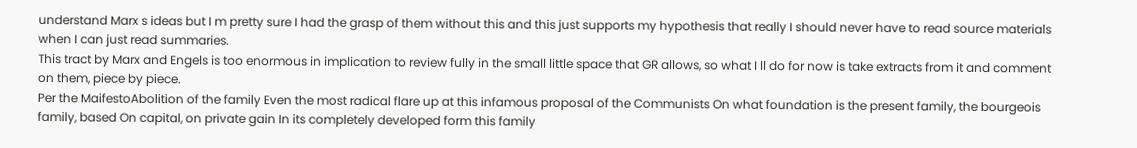understand Marx s ideas but I m pretty sure I had the grasp of them without this and this just supports my hypothesis that really I should never have to read source materials when I can just read summaries.
This tract by Marx and Engels is too enormous in implication to review fully in the small little space that GR allows, so what I ll do for now is take extracts from it and comment on them, piece by piece.
Per the MaifestoAbolition of the family Even the most radical flare up at this infamous proposal of the Communists On what foundation is the present family, the bourgeois family, based On capital, on private gain In its completely developed form this family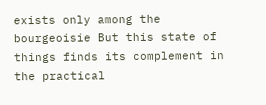exists only among the bourgeoisie But this state of things finds its complement in the practical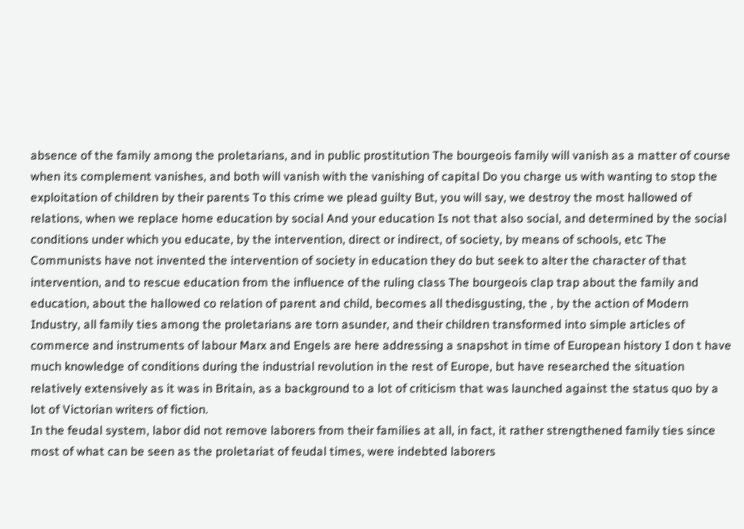absence of the family among the proletarians, and in public prostitution The bourgeois family will vanish as a matter of course when its complement vanishes, and both will vanish with the vanishing of capital Do you charge us with wanting to stop the exploitation of children by their parents To this crime we plead guilty But, you will say, we destroy the most hallowed of relations, when we replace home education by social And your education Is not that also social, and determined by the social conditions under which you educate, by the intervention, direct or indirect, of society, by means of schools, etc The Communists have not invented the intervention of society in education they do but seek to alter the character of that intervention, and to rescue education from the influence of the ruling class The bourgeois clap trap about the family and education, about the hallowed co relation of parent and child, becomes all thedisgusting, the , by the action of Modern Industry, all family ties among the proletarians are torn asunder, and their children transformed into simple articles of commerce and instruments of labour Marx and Engels are here addressing a snapshot in time of European history I don t have much knowledge of conditions during the industrial revolution in the rest of Europe, but have researched the situation relatively extensively as it was in Britain, as a background to a lot of criticism that was launched against the status quo by a lot of Victorian writers of fiction.
In the feudal system, labor did not remove laborers from their families at all, in fact, it rather strengthened family ties since most of what can be seen as the proletariat of feudal times, were indebted laborers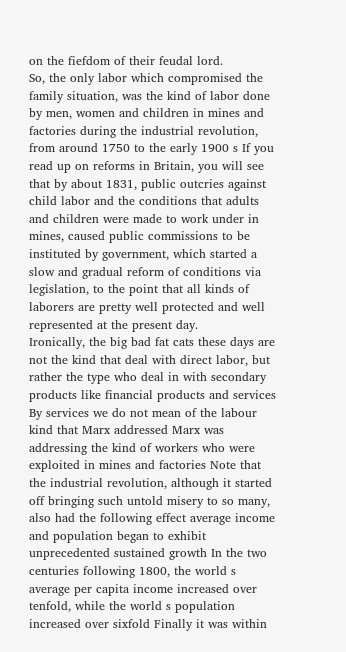on the fiefdom of their feudal lord.
So, the only labor which compromised the family situation, was the kind of labor done by men, women and children in mines and factories during the industrial revolution, from around 1750 to the early 1900 s If you read up on reforms in Britain, you will see that by about 1831, public outcries against child labor and the conditions that adults and children were made to work under in mines, caused public commissions to be instituted by government, which started a slow and gradual reform of conditions via legislation, to the point that all kinds of laborers are pretty well protected and well represented at the present day.
Ironically, the big bad fat cats these days are not the kind that deal with direct labor, but rather the type who deal in with secondary products like financial products and services By services we do not mean of the labour kind that Marx addressed Marx was addressing the kind of workers who were exploited in mines and factories Note that the industrial revolution, although it started off bringing such untold misery to so many, also had the following effect average income and population began to exhibit unprecedented sustained growth In the two centuries following 1800, the world s average per capita income increased over tenfold, while the world s population increased over sixfold Finally it was within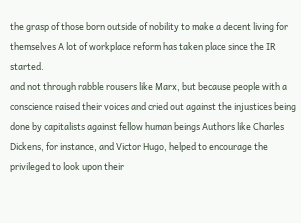the grasp of those born outside of nobility to make a decent living for themselves A lot of workplace reform has taken place since the IR started.
and not through rabble rousers like Marx, but because people with a conscience raised their voices and cried out against the injustices being done by capitalists against fellow human beings Authors like Charles Dickens, for instance, and Victor Hugo, helped to encourage the privileged to look upon their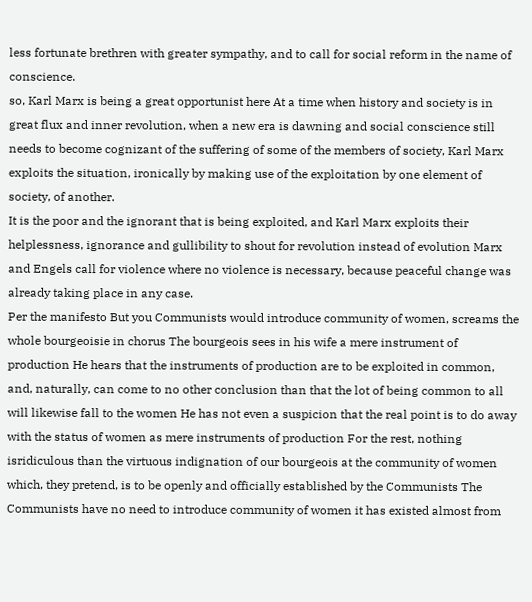less fortunate brethren with greater sympathy, and to call for social reform in the name of conscience.
so, Karl Marx is being a great opportunist here At a time when history and society is in great flux and inner revolution, when a new era is dawning and social conscience still needs to become cognizant of the suffering of some of the members of society, Karl Marx exploits the situation, ironically by making use of the exploitation by one element of society, of another.
It is the poor and the ignorant that is being exploited, and Karl Marx exploits their helplessness, ignorance and gullibility to shout for revolution instead of evolution Marx and Engels call for violence where no violence is necessary, because peaceful change was already taking place in any case.
Per the manifesto But you Communists would introduce community of women, screams the whole bourgeoisie in chorus The bourgeois sees in his wife a mere instrument of production He hears that the instruments of production are to be exploited in common, and, naturally, can come to no other conclusion than that the lot of being common to all will likewise fall to the women He has not even a suspicion that the real point is to do away with the status of women as mere instruments of production For the rest, nothing isridiculous than the virtuous indignation of our bourgeois at the community of women which, they pretend, is to be openly and officially established by the Communists The Communists have no need to introduce community of women it has existed almost from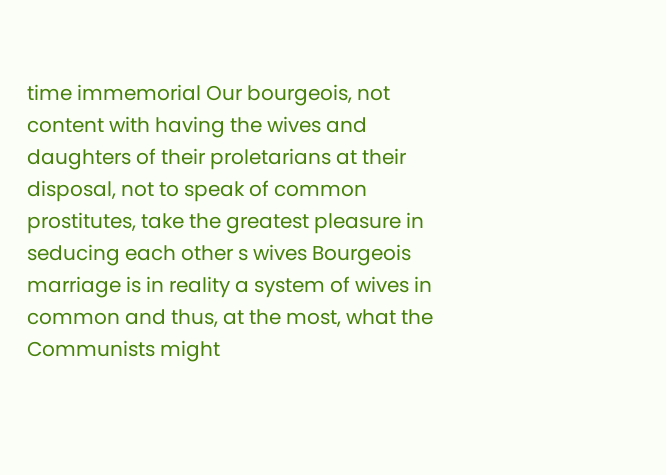time immemorial Our bourgeois, not content with having the wives and daughters of their proletarians at their disposal, not to speak of common prostitutes, take the greatest pleasure in seducing each other s wives Bourgeois marriage is in reality a system of wives in common and thus, at the most, what the Communists might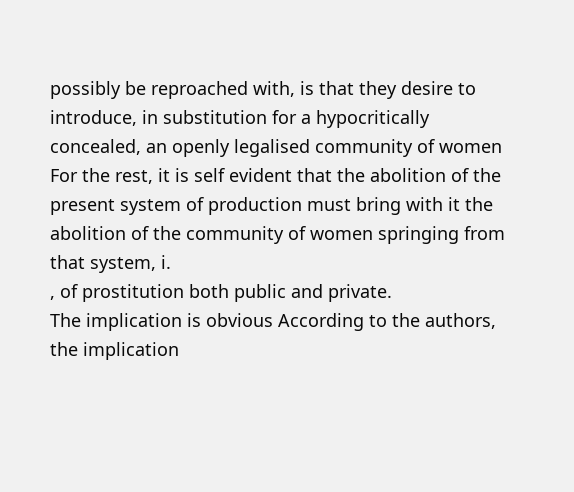possibly be reproached with, is that they desire to introduce, in substitution for a hypocritically concealed, an openly legalised community of women For the rest, it is self evident that the abolition of the present system of production must bring with it the abolition of the community of women springing from that system, i.
, of prostitution both public and private.
The implication is obvious According to the authors, the implication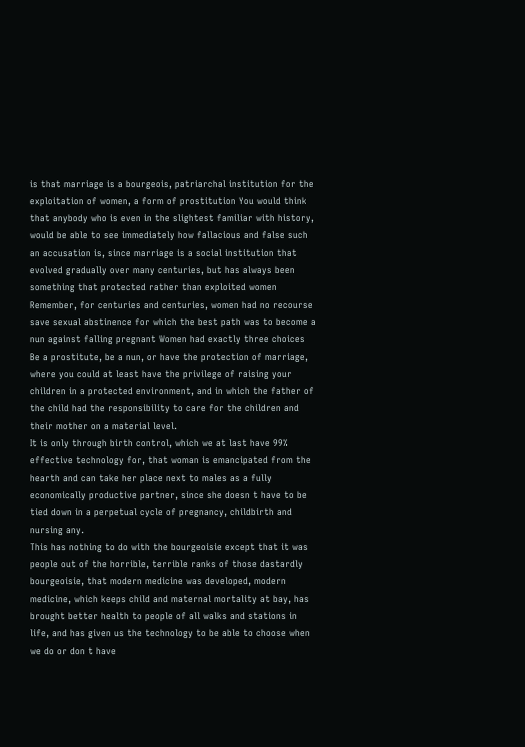is that marriage is a bourgeois, patriarchal institution for the exploitation of women, a form of prostitution You would think that anybody who is even in the slightest familiar with history, would be able to see immediately how fallacious and false such an accusation is, since marriage is a social institution that evolved gradually over many centuries, but has always been something that protected rather than exploited women Remember, for centuries and centuries, women had no recourse save sexual abstinence for which the best path was to become a nun against falling pregnant Women had exactly three choices Be a prostitute, be a nun, or have the protection of marriage, where you could at least have the privilege of raising your children in a protected environment, and in which the father of the child had the responsibility to care for the children and their mother on a material level.
It is only through birth control, which we at last have 99% effective technology for, that woman is emancipated from the hearth and can take her place next to males as a fully economically productive partner, since she doesn t have to be tied down in a perpetual cycle of pregnancy, childbirth and nursing any.
This has nothing to do with the bourgeoisie except that it was people out of the horrible, terrible ranks of those dastardly bourgeoisie, that modern medicine was developed, modern medicine, which keeps child and maternal mortality at bay, has brought better health to people of all walks and stations in life, and has given us the technology to be able to choose when we do or don t have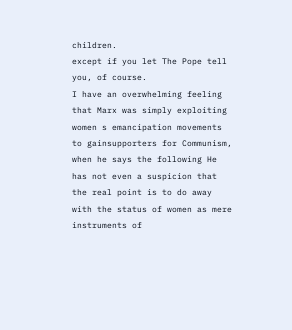children.
except if you let The Pope tell you, of course.
I have an overwhelming feeling that Marx was simply exploiting women s emancipation movements to gainsupporters for Communism, when he says the following He has not even a suspicion that the real point is to do away with the status of women as mere instruments of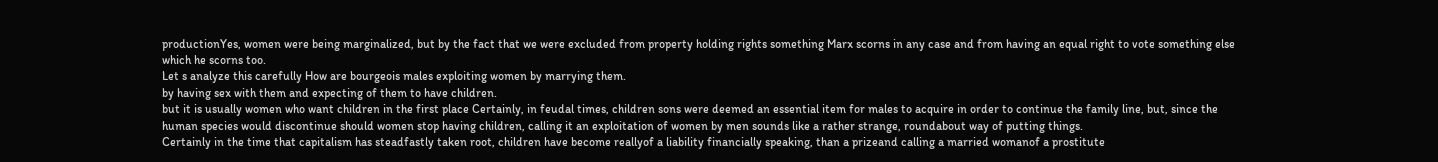productionYes, women were being marginalized, but by the fact that we were excluded from property holding rights something Marx scorns in any case and from having an equal right to vote something else which he scorns too.
Let s analyze this carefully How are bourgeois males exploiting women by marrying them.
by having sex with them and expecting of them to have children.
but it is usually women who want children in the first place Certainly, in feudal times, children sons were deemed an essential item for males to acquire in order to continue the family line, but, since the human species would discontinue should women stop having children, calling it an exploitation of women by men sounds like a rather strange, roundabout way of putting things.
Certainly in the time that capitalism has steadfastly taken root, children have become reallyof a liability financially speaking, than a prizeand calling a married womanof a prostitute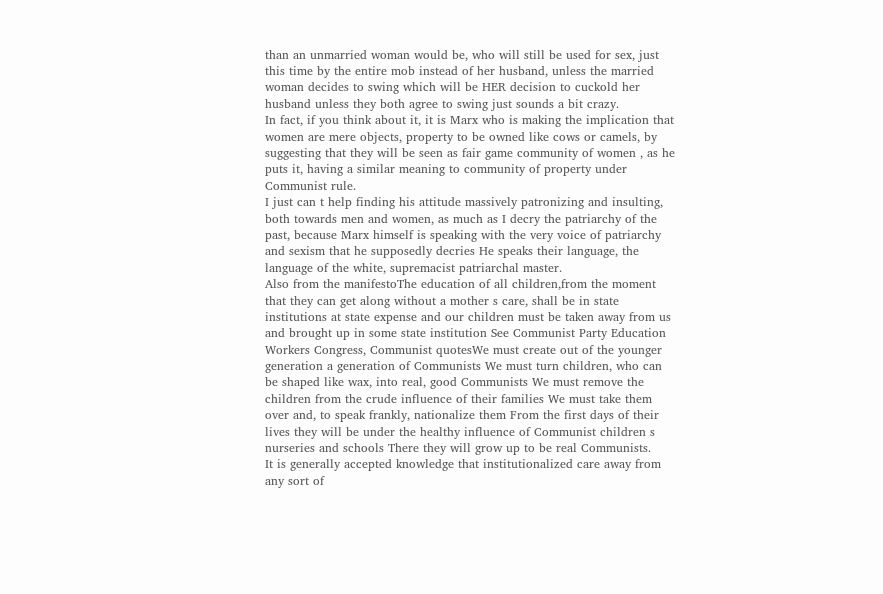than an unmarried woman would be, who will still be used for sex, just this time by the entire mob instead of her husband, unless the married woman decides to swing which will be HER decision to cuckold her husband unless they both agree to swing just sounds a bit crazy.
In fact, if you think about it, it is Marx who is making the implication that women are mere objects, property to be owned like cows or camels, by suggesting that they will be seen as fair game community of women , as he puts it, having a similar meaning to community of property under Communist rule.
I just can t help finding his attitude massively patronizing and insulting, both towards men and women, as much as I decry the patriarchy of the past, because Marx himself is speaking with the very voice of patriarchy and sexism that he supposedly decries He speaks their language, the language of the white, supremacist patriarchal master.
Also from the manifestoThe education of all children,from the moment that they can get along without a mother s care, shall be in state institutions at state expense and our children must be taken away from us and brought up in some state institution See Communist Party Education Workers Congress, Communist quotesWe must create out of the younger generation a generation of Communists We must turn children, who can be shaped like wax, into real, good Communists We must remove the children from the crude influence of their families We must take them over and, to speak frankly, nationalize them From the first days of their lives they will be under the healthy influence of Communist children s nurseries and schools There they will grow up to be real Communists.
It is generally accepted knowledge that institutionalized care away from any sort of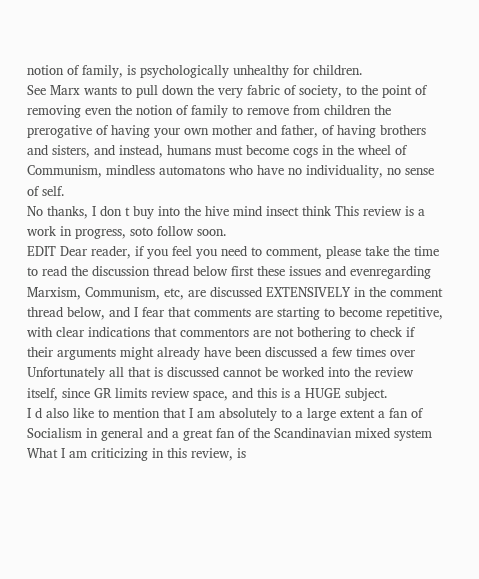notion of family, is psychologically unhealthy for children.
See Marx wants to pull down the very fabric of society, to the point of removing even the notion of family to remove from children the prerogative of having your own mother and father, of having brothers and sisters, and instead, humans must become cogs in the wheel of Communism, mindless automatons who have no individuality, no sense of self.
No thanks, I don t buy into the hive mind insect think This review is a work in progress, soto follow soon.
EDIT Dear reader, if you feel you need to comment, please take the time to read the discussion thread below first these issues and evenregarding Marxism, Communism, etc, are discussed EXTENSIVELY in the comment thread below, and I fear that comments are starting to become repetitive, with clear indications that commentors are not bothering to check if their arguments might already have been discussed a few times over Unfortunately all that is discussed cannot be worked into the review itself, since GR limits review space, and this is a HUGE subject.
I d also like to mention that I am absolutely to a large extent a fan of Socialism in general and a great fan of the Scandinavian mixed system What I am criticizing in this review, is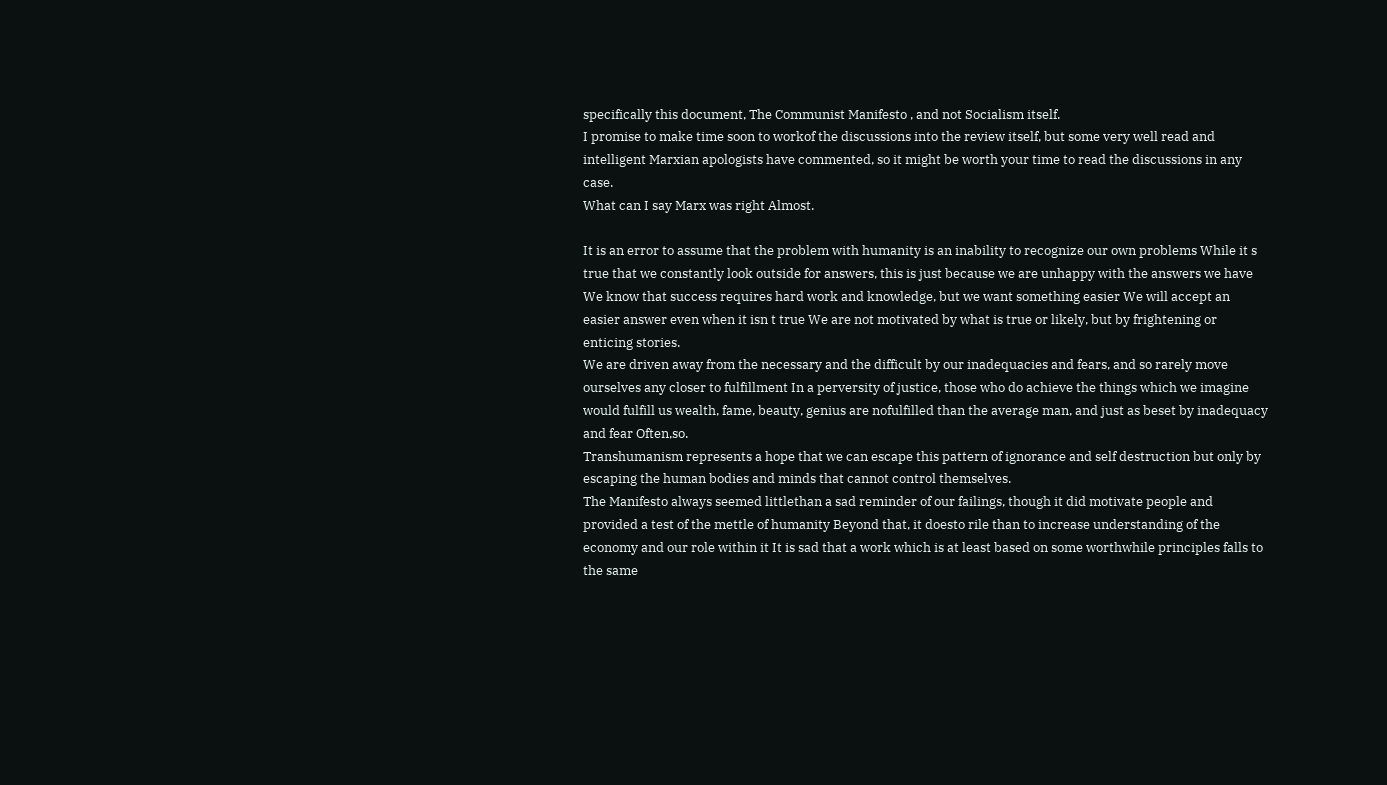specifically this document, The Communist Manifesto , and not Socialism itself.
I promise to make time soon to workof the discussions into the review itself, but some very well read and intelligent Marxian apologists have commented, so it might be worth your time to read the discussions in any case.
What can I say Marx was right Almost.

It is an error to assume that the problem with humanity is an inability to recognize our own problems While it s true that we constantly look outside for answers, this is just because we are unhappy with the answers we have We know that success requires hard work and knowledge, but we want something easier We will accept an easier answer even when it isn t true We are not motivated by what is true or likely, but by frightening or enticing stories.
We are driven away from the necessary and the difficult by our inadequacies and fears, and so rarely move ourselves any closer to fulfillment In a perversity of justice, those who do achieve the things which we imagine would fulfill us wealth, fame, beauty, genius are nofulfilled than the average man, and just as beset by inadequacy and fear Often,so.
Transhumanism represents a hope that we can escape this pattern of ignorance and self destruction but only by escaping the human bodies and minds that cannot control themselves.
The Manifesto always seemed littlethan a sad reminder of our failings, though it did motivate people and provided a test of the mettle of humanity Beyond that, it doesto rile than to increase understanding of the economy and our role within it It is sad that a work which is at least based on some worthwhile principles falls to the same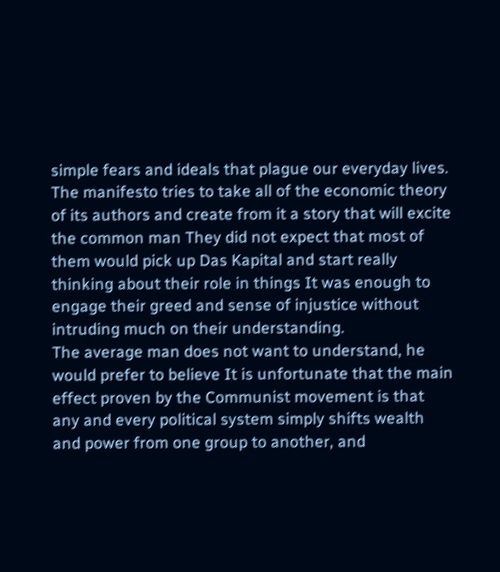simple fears and ideals that plague our everyday lives.
The manifesto tries to take all of the economic theory of its authors and create from it a story that will excite the common man They did not expect that most of them would pick up Das Kapital and start really thinking about their role in things It was enough to engage their greed and sense of injustice without intruding much on their understanding.
The average man does not want to understand, he would prefer to believe It is unfortunate that the main effect proven by the Communist movement is that any and every political system simply shifts wealth and power from one group to another, and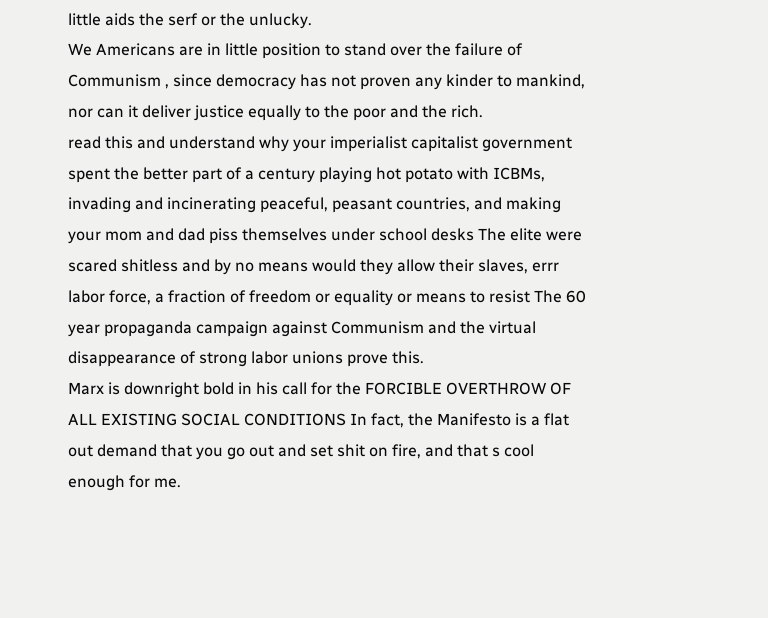little aids the serf or the unlucky.
We Americans are in little position to stand over the failure of Communism , since democracy has not proven any kinder to mankind, nor can it deliver justice equally to the poor and the rich.
read this and understand why your imperialist capitalist government spent the better part of a century playing hot potato with ICBMs, invading and incinerating peaceful, peasant countries, and making your mom and dad piss themselves under school desks The elite were scared shitless and by no means would they allow their slaves, errr labor force, a fraction of freedom or equality or means to resist The 60 year propaganda campaign against Communism and the virtual disappearance of strong labor unions prove this.
Marx is downright bold in his call for the FORCIBLE OVERTHROW OF ALL EXISTING SOCIAL CONDITIONS In fact, the Manifesto is a flat out demand that you go out and set shit on fire, and that s cool enough for me.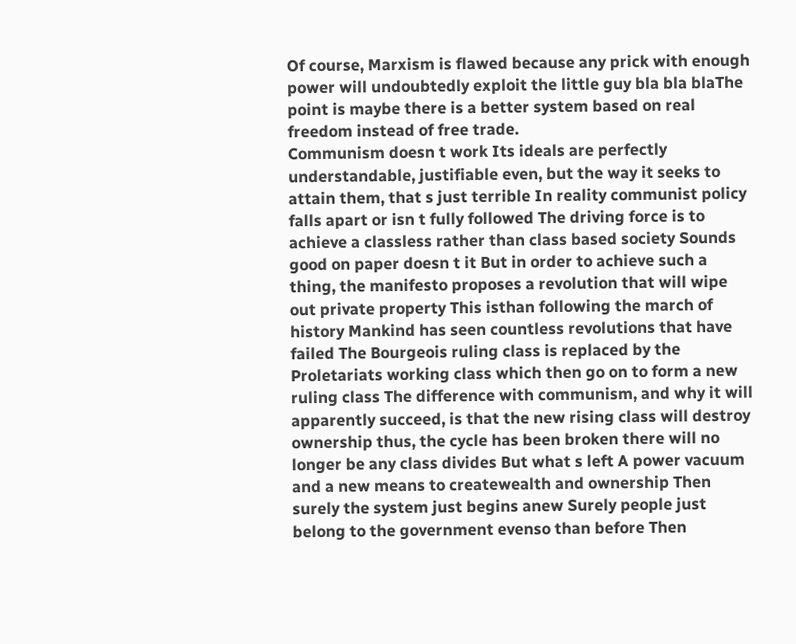Of course, Marxism is flawed because any prick with enough power will undoubtedly exploit the little guy bla bla blaThe point is maybe there is a better system based on real freedom instead of free trade.
Communism doesn t work Its ideals are perfectly understandable, justifiable even, but the way it seeks to attain them, that s just terrible In reality communist policy falls apart or isn t fully followed The driving force is to achieve a classless rather than class based society Sounds good on paper doesn t it But in order to achieve such a thing, the manifesto proposes a revolution that will wipe out private property This isthan following the march of history Mankind has seen countless revolutions that have failed The Bourgeois ruling class is replaced by the Proletariats working class which then go on to form a new ruling class The difference with communism, and why it will apparently succeed, is that the new rising class will destroy ownership thus, the cycle has been broken there will no longer be any class divides But what s left A power vacuum and a new means to createwealth and ownership Then surely the system just begins anew Surely people just belong to the government evenso than before Then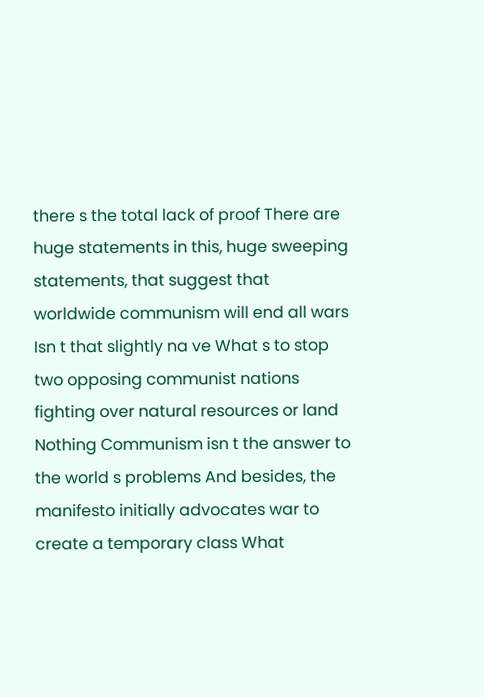there s the total lack of proof There are huge statements in this, huge sweeping statements, that suggest that worldwide communism will end all wars Isn t that slightly na ve What s to stop two opposing communist nations fighting over natural resources or land Nothing Communism isn t the answer to the world s problems And besides, the manifesto initially advocates war to create a temporary class What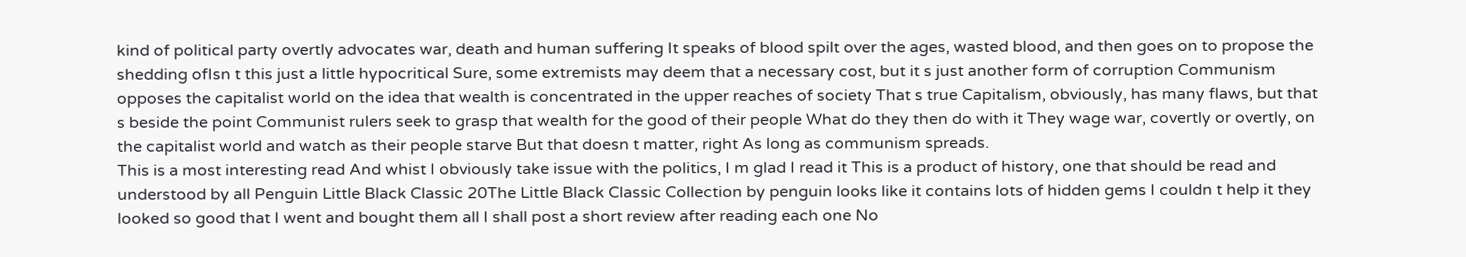kind of political party overtly advocates war, death and human suffering It speaks of blood spilt over the ages, wasted blood, and then goes on to propose the shedding ofIsn t this just a little hypocritical Sure, some extremists may deem that a necessary cost, but it s just another form of corruption Communism opposes the capitalist world on the idea that wealth is concentrated in the upper reaches of society That s true Capitalism, obviously, has many flaws, but that s beside the point Communist rulers seek to grasp that wealth for the good of their people What do they then do with it They wage war, covertly or overtly, on the capitalist world and watch as their people starve But that doesn t matter, right As long as communism spreads.
This is a most interesting read And whist I obviously take issue with the politics, I m glad I read it This is a product of history, one that should be read and understood by all Penguin Little Black Classic 20The Little Black Classic Collection by penguin looks like it contains lots of hidden gems I couldn t help it they looked so good that I went and bought them all I shall post a short review after reading each one No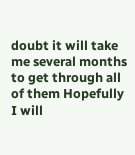doubt it will take me several months to get through all of them Hopefully I will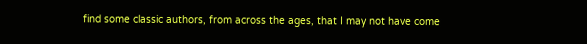find some classic authors, from across the ages, that I may not have come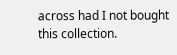across had I not bought this collection.